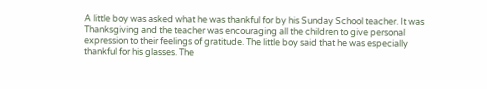A little boy was asked what he was thankful for by his Sunday School teacher. It was Thanksgiving and the teacher was encouraging all the children to give personal expression to their feelings of gratitude. The little boy said that he was especially thankful for his glasses. The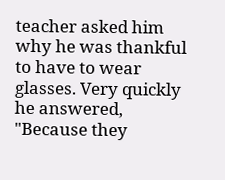teacher asked him why he was thankful to have to wear glasses. Very quickly he answered, "Because they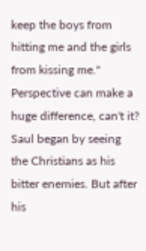keep the boys from hitting me and the girls from kissing me." Perspective can make a huge difference, can't it? Saul began by seeing the Christians as his bitter enemies. But after his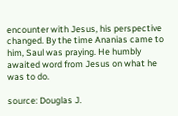encounter with Jesus, his perspective changed. By the time Ananias came to him, Saul was praying. He humbly awaited word from Jesus on what he was to do.

source: Douglas J.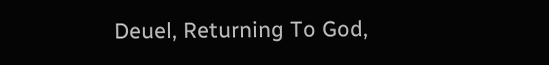Deuel, Returning To God,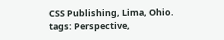CSS Publishing, Lima, Ohio. tags: Perspective,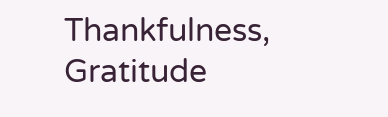Thankfulness, Gratitude